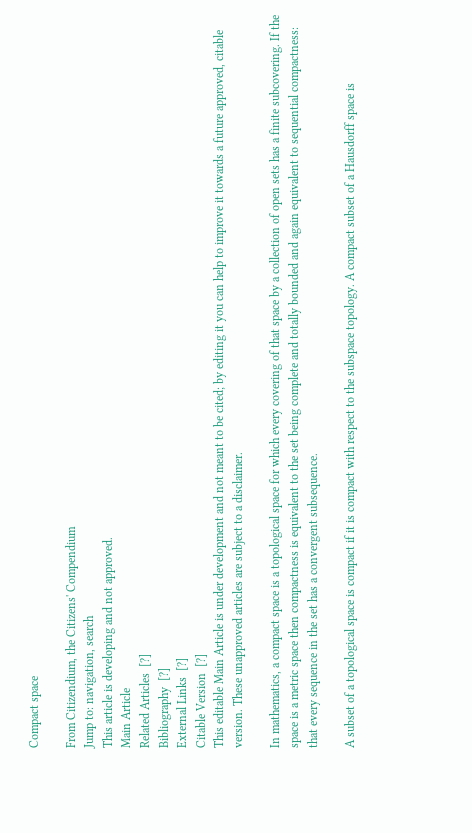Compact space

From Citizendium, the Citizens' Compendium
Jump to: navigation, search
This article is developing and not approved.
Main Article
Related Articles  [?]
Bibliography  [?]
External Links  [?]
Citable Version  [?]
This editable Main Article is under development and not meant to be cited; by editing it you can help to improve it towards a future approved, citable version. These unapproved articles are subject to a disclaimer.

In mathematics, a compact space is a topological space for which every covering of that space by a collection of open sets has a finite subcovering. If the space is a metric space then compactness is equivalent to the set being complete and totally bounded and again equivalent to sequential compactness: that every sequence in the set has a convergent subsequence.

A subset of a topological space is compact if it is compact with respect to the subspace topology. A compact subset of a Hausdorff space is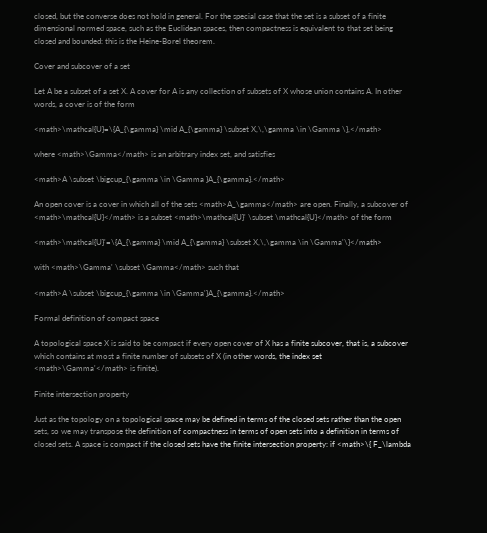closed, but the converse does not hold in general. For the special case that the set is a subset of a finite dimensional normed space, such as the Euclidean spaces, then compactness is equivalent to that set being closed and bounded: this is the Heine-Borel theorem.

Cover and subcover of a set

Let A be a subset of a set X. A cover for A is any collection of subsets of X whose union contains A. In other words, a cover is of the form

<math>\mathcal{U}=\{A_{\gamma} \mid A_{\gamma} \subset X,\,\gamma \in \Gamma \},</math>

where <math>\Gamma</math> is an arbitrary index set, and satisfies

<math>A \subset \bigcup_{\gamma \in \Gamma }A_{\gamma}.</math>

An open cover is a cover in which all of the sets <math>A_\gamma</math> are open. Finally, a subcover of <math>\mathcal{U}</math> is a subset <math>\mathcal{U}' \subset \mathcal{U}</math> of the form

<math>\mathcal{U}'=\{A_{\gamma} \mid A_{\gamma} \subset X,\,\gamma \in \Gamma'\}</math>

with <math>\Gamma' \subset \Gamma</math> such that

<math>A \subset \bigcup_{\gamma \in \Gamma'}A_{\gamma}.</math>

Formal definition of compact space

A topological space X is said to be compact if every open cover of X has a finite subcover, that is, a subcover which contains at most a finite number of subsets of X (in other words, the index set <math>\Gamma'</math> is finite).

Finite intersection property

Just as the topology on a topological space may be defined in terms of the closed sets rather than the open sets, so we may transpose the definition of compactness in terms of open sets into a definition in terms of closed sets. A space is compact if the closed sets have the finite intersection property: if <math>\{ F_\lambda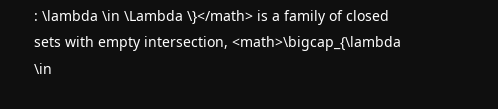: \lambda \in \Lambda \}</math> is a family of closed sets with empty intersection, <math>\bigcap_{\lambda \in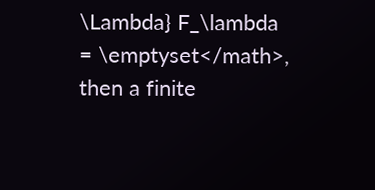\Lambda} F_\lambda = \emptyset</math>, then a finite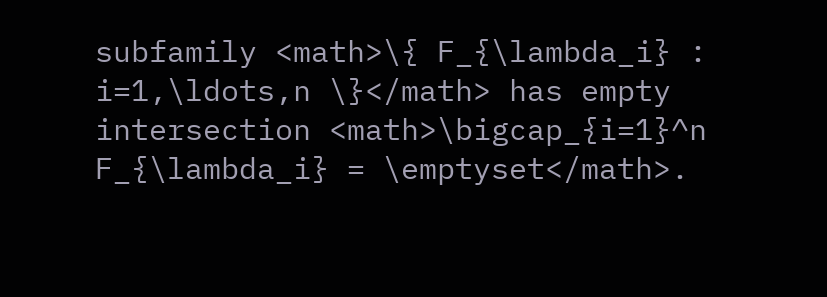subfamily <math>\{ F_{\lambda_i} : i=1,\ldots,n \}</math> has empty intersection <math>\bigcap_{i=1}^n F_{\lambda_i} = \emptyset</math>.